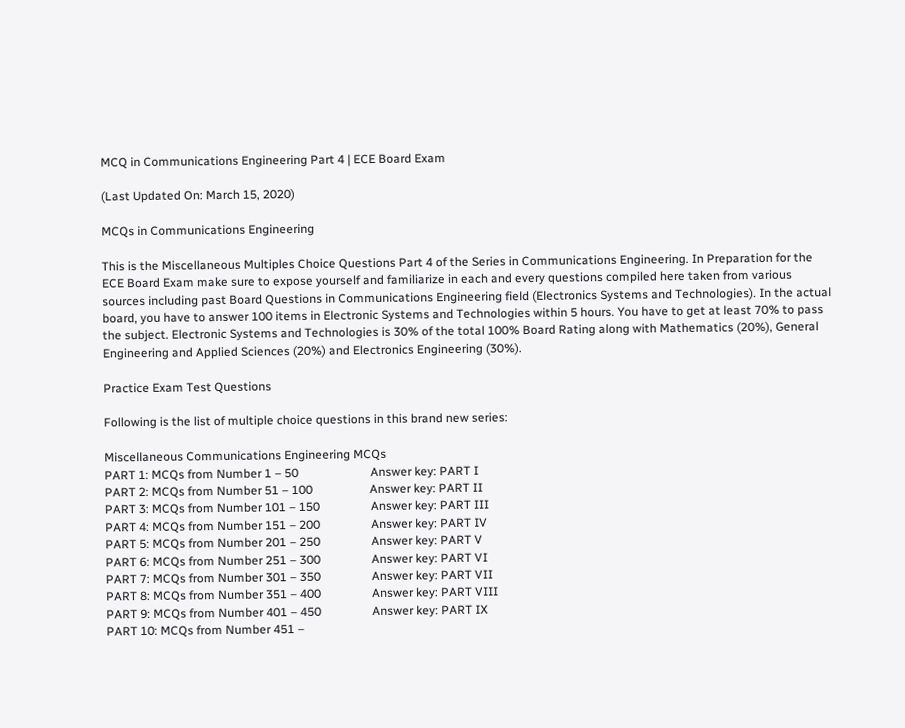MCQ in Communications Engineering Part 4 | ECE Board Exam

(Last Updated On: March 15, 2020)

MCQs in Communications Engineering

This is the Miscellaneous Multiples Choice Questions Part 4 of the Series in Communications Engineering. In Preparation for the ECE Board Exam make sure to expose yourself and familiarize in each and every questions compiled here taken from various sources including past Board Questions in Communications Engineering field (Electronics Systems and Technologies). In the actual board, you have to answer 100 items in Electronic Systems and Technologies within 5 hours. You have to get at least 70% to pass the subject. Electronic Systems and Technologies is 30% of the total 100% Board Rating along with Mathematics (20%), General Engineering and Applied Sciences (20%) and Electronics Engineering (30%).

Practice Exam Test Questions

Following is the list of multiple choice questions in this brand new series:

Miscellaneous Communications Engineering MCQs
PART 1: MCQs from Number 1 – 50                        Answer key: PART I
PART 2: MCQs from Number 51 – 100                   Answer key: PART II
PART 3: MCQs from Number 101 – 150                 Answer key: PART III
PART 4: MCQs from Number 151 – 200                 Answer key: PART IV
PART 5: MCQs from Number 201 – 250                 Answer key: PART V
PART 6: MCQs from Number 251 – 300                 Answer key: PART VI
PART 7: MCQs from Number 301 – 350                 Answer key: PART VII
PART 8: MCQs from Number 351 – 400                 Answer key: PART VIII
PART 9: MCQs from Number 401 – 450                 Answer key: PART IX
PART 10: MCQs from Number 451 –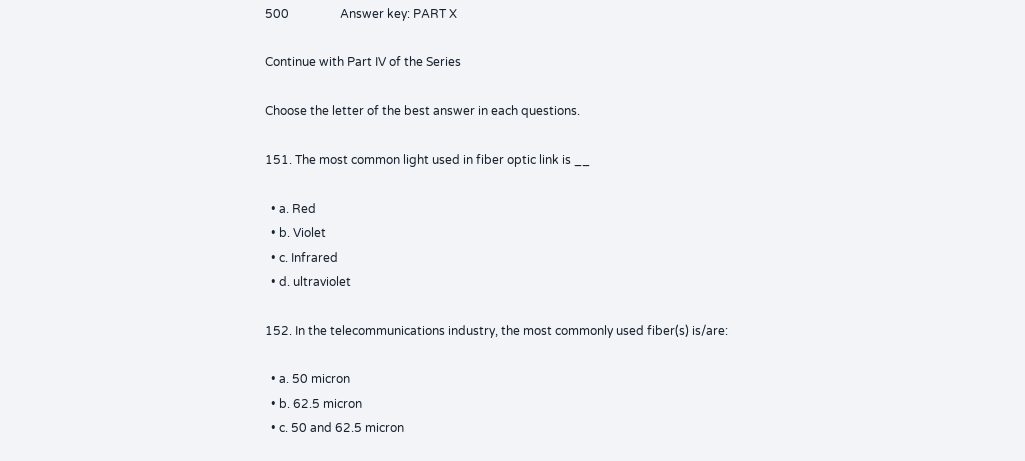500                 Answer key: PART X

Continue with Part IV of the Series

Choose the letter of the best answer in each questions.

151. The most common light used in fiber optic link is __

  • a. Red
  • b. Violet
  • c. Infrared
  • d. ultraviolet

152. In the telecommunications industry, the most commonly used fiber(s) is/are:

  • a. 50 micron
  • b. 62.5 micron
  • c. 50 and 62.5 micron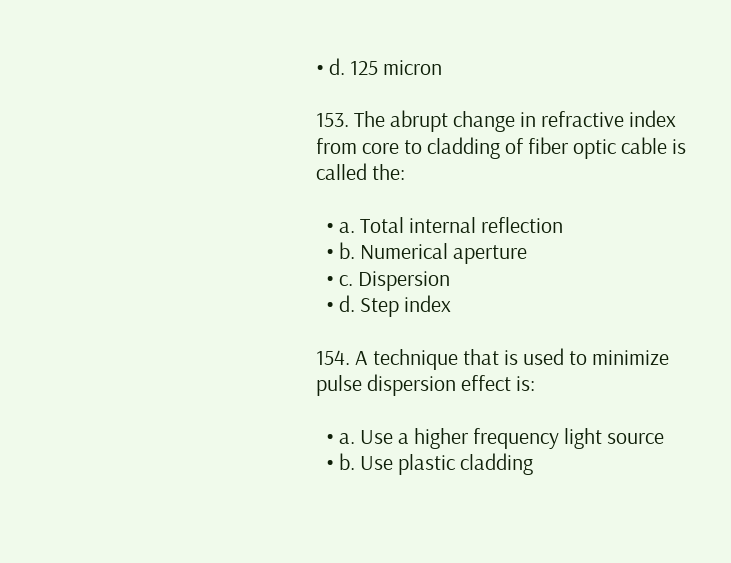• d. 125 micron

153. The abrupt change in refractive index from core to cladding of fiber optic cable is called the:

  • a. Total internal reflection
  • b. Numerical aperture
  • c. Dispersion
  • d. Step index

154. A technique that is used to minimize pulse dispersion effect is:

  • a. Use a higher frequency light source
  • b. Use plastic cladding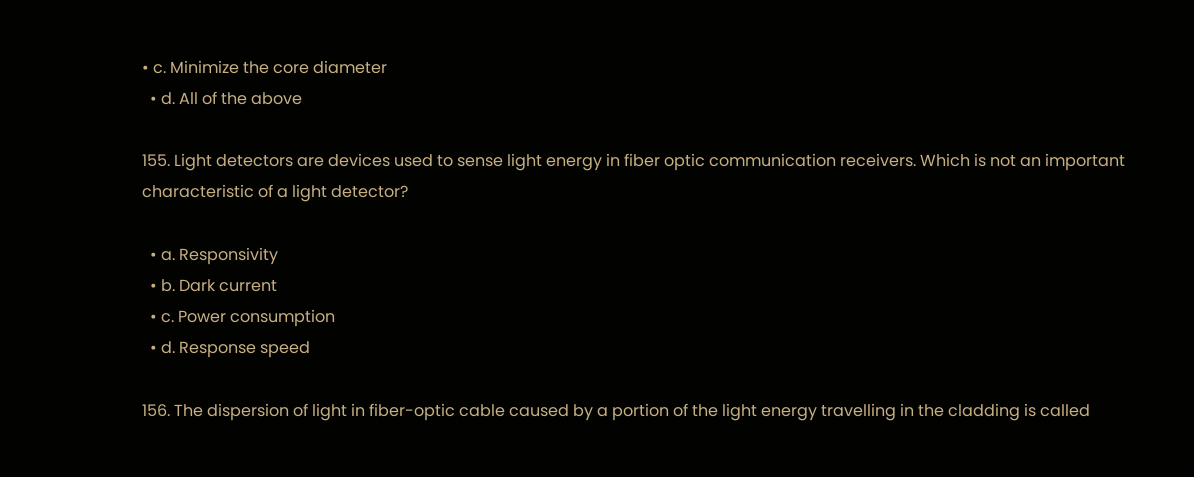• c. Minimize the core diameter
  • d. All of the above

155. Light detectors are devices used to sense light energy in fiber optic communication receivers. Which is not an important characteristic of a light detector?

  • a. Responsivity
  • b. Dark current
  • c. Power consumption
  • d. Response speed

156. The dispersion of light in fiber-optic cable caused by a portion of the light energy travelling in the cladding is called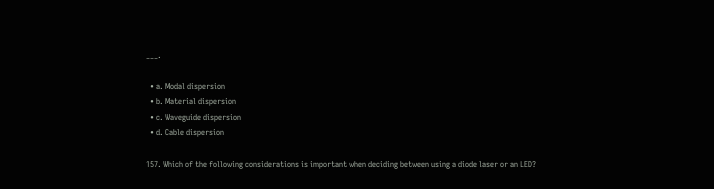___.

  • a. Modal dispersion
  • b. Material dispersion
  • c. Waveguide dispersion
  • d. Cable dispersion

157. Which of the following considerations is important when deciding between using a diode laser or an LED?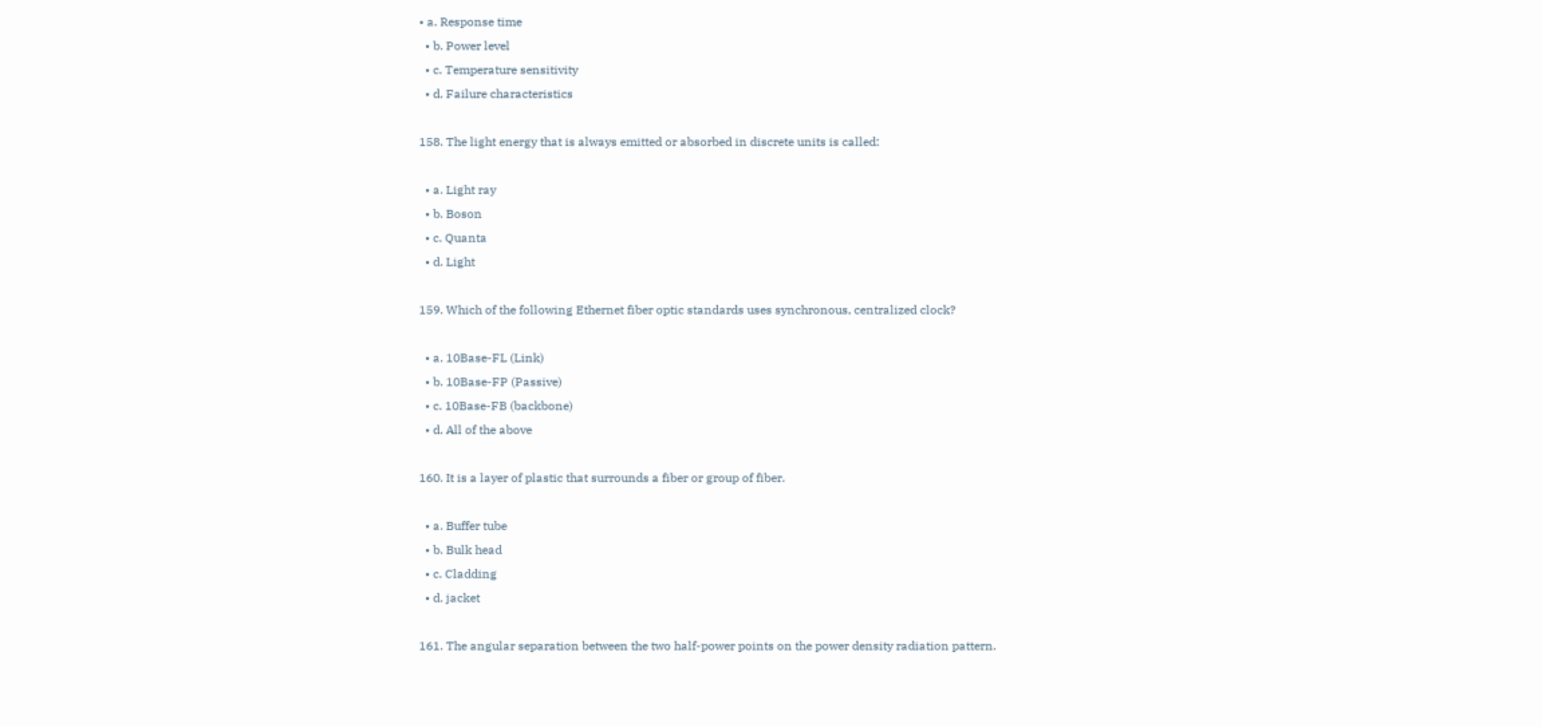• a. Response time
  • b. Power level
  • c. Temperature sensitivity
  • d. Failure characteristics

158. The light energy that is always emitted or absorbed in discrete units is called:

  • a. Light ray
  • b. Boson
  • c. Quanta
  • d. Light

159. Which of the following Ethernet fiber optic standards uses synchronous, centralized clock?

  • a. 10Base-FL (Link)
  • b. 10Base-FP (Passive)
  • c. 10Base-FB (backbone)
  • d. All of the above

160. It is a layer of plastic that surrounds a fiber or group of fiber.

  • a. Buffer tube
  • b. Bulk head
  • c. Cladding
  • d. jacket

161. The angular separation between the two half-power points on the power density radiation pattern.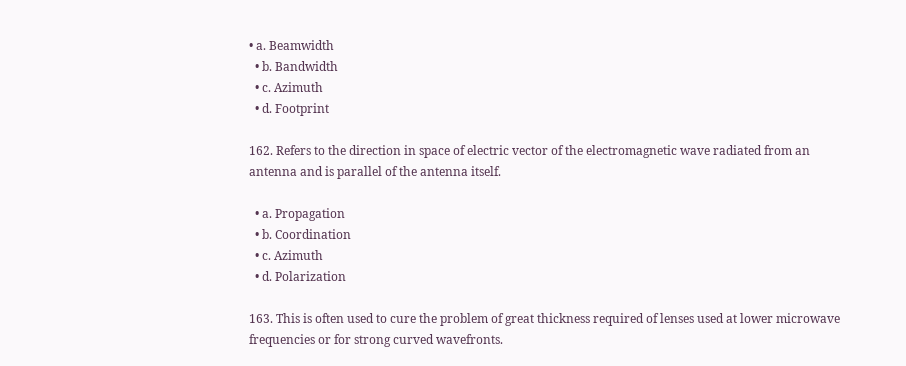• a. Beamwidth
  • b. Bandwidth
  • c. Azimuth
  • d. Footprint

162. Refers to the direction in space of electric vector of the electromagnetic wave radiated from an antenna and is parallel of the antenna itself.

  • a. Propagation
  • b. Coordination
  • c. Azimuth
  • d. Polarization

163. This is often used to cure the problem of great thickness required of lenses used at lower microwave frequencies or for strong curved wavefronts.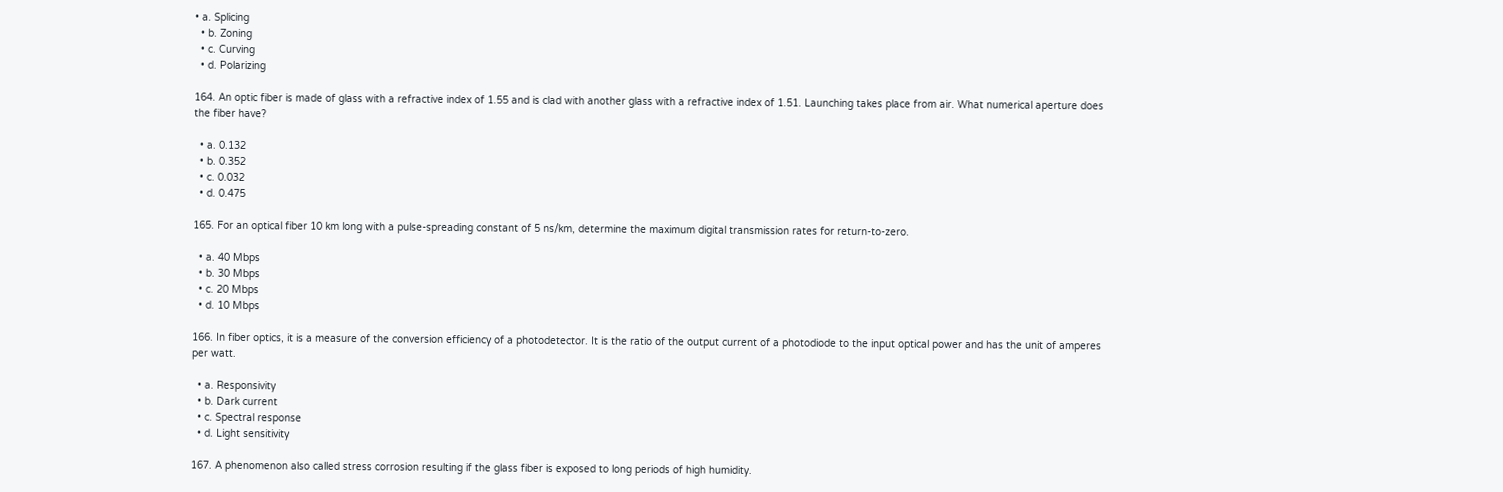• a. Splicing
  • b. Zoning
  • c. Curving
  • d. Polarizing

164. An optic fiber is made of glass with a refractive index of 1.55 and is clad with another glass with a refractive index of 1.51. Launching takes place from air. What numerical aperture does the fiber have?

  • a. 0.132
  • b. 0.352
  • c. 0.032
  • d. 0.475

165. For an optical fiber 10 km long with a pulse-spreading constant of 5 ns/km, determine the maximum digital transmission rates for return-to-zero.

  • a. 40 Mbps
  • b. 30 Mbps
  • c. 20 Mbps
  • d. 10 Mbps

166. In fiber optics, it is a measure of the conversion efficiency of a photodetector. It is the ratio of the output current of a photodiode to the input optical power and has the unit of amperes per watt.

  • a. Responsivity
  • b. Dark current
  • c. Spectral response
  • d. Light sensitivity

167. A phenomenon also called stress corrosion resulting if the glass fiber is exposed to long periods of high humidity.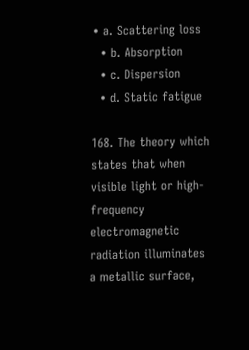• a. Scattering loss
  • b. Absorption
  • c. Dispersion
  • d. Static fatigue

168. The theory which states that when visible light or high-frequency electromagnetic radiation illuminates a metallic surface,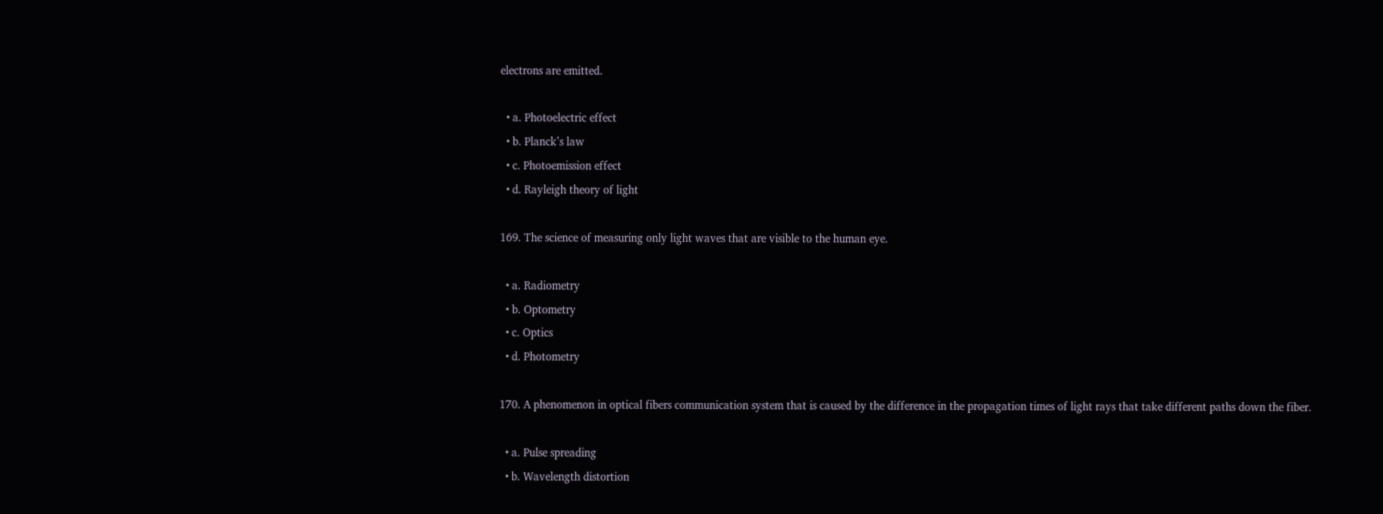electrons are emitted.

  • a. Photoelectric effect
  • b. Planck’s law
  • c. Photoemission effect
  • d. Rayleigh theory of light

169. The science of measuring only light waves that are visible to the human eye.

  • a. Radiometry
  • b. Optometry
  • c. Optics
  • d. Photometry

170. A phenomenon in optical fibers communication system that is caused by the difference in the propagation times of light rays that take different paths down the fiber.

  • a. Pulse spreading
  • b. Wavelength distortion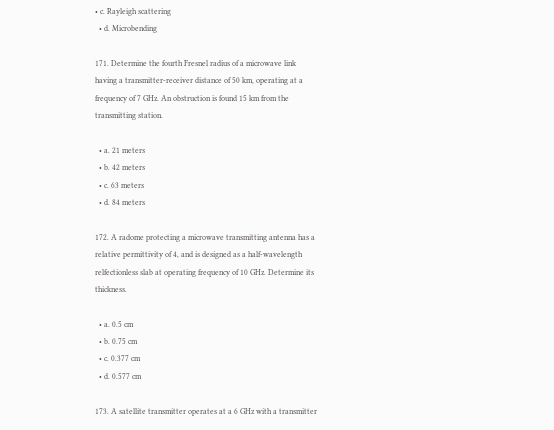• c. Rayleigh scattering
  • d. Microbending

171. Determine the fourth Fresnel radius of a microwave link having a transmitter-receiver distance of 50 km, operating at a frequency of 7 GHz. An obstruction is found 15 km from the transmitting station.

  • a. 21 meters
  • b. 42 meters
  • c. 63 meters
  • d. 84 meters

172. A radome protecting a microwave transmitting antenna has a relative permittivity of 4, and is designed as a half-wavelength relfectionless slab at operating frequency of 10 GHz. Determine its thickness.

  • a. 0.5 cm
  • b. 0.75 cm
  • c. 0.377 cm
  • d. 0.577 cm

173. A satellite transmitter operates at a 6 GHz with a transmitter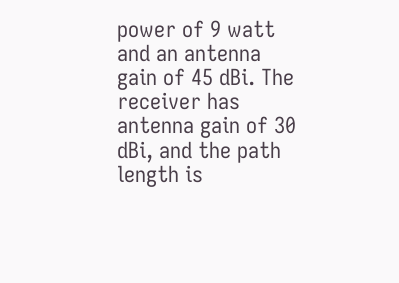power of 9 watt and an antenna gain of 45 dBi. The receiver has antenna gain of 30 dBi, and the path length is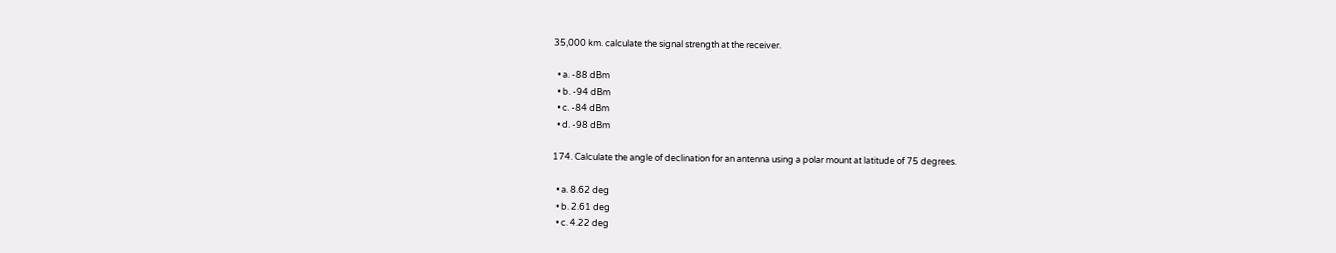35,000 km. calculate the signal strength at the receiver.

  • a. -88 dBm
  • b. -94 dBm
  • c. -84 dBm
  • d. -98 dBm

174. Calculate the angle of declination for an antenna using a polar mount at latitude of 75 degrees.

  • a. 8.62 deg
  • b. 2.61 deg
  • c. 4.22 deg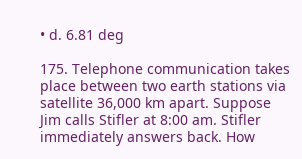• d. 6.81 deg

175. Telephone communication takes place between two earth stations via satellite 36,000 km apart. Suppose Jim calls Stifler at 8:00 am. Stifler immediately answers back. How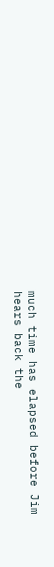much time has elapsed before Jim hears back the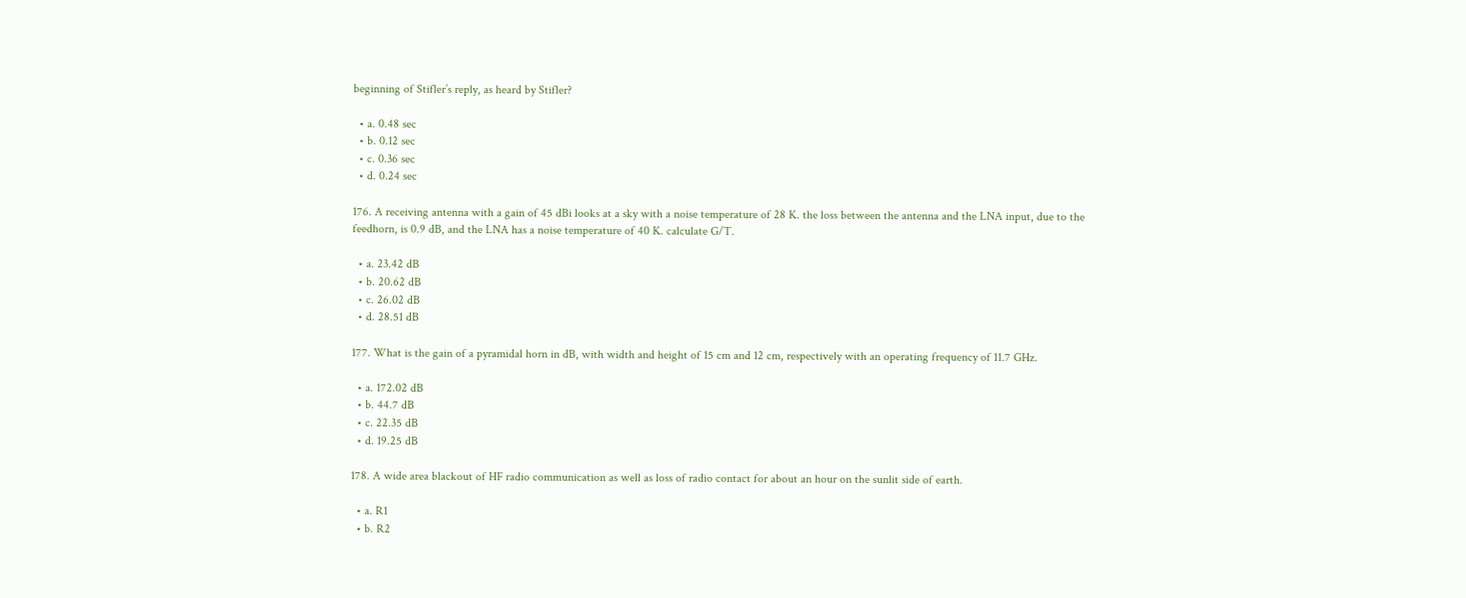beginning of Stifler’s reply, as heard by Stifler?

  • a. 0.48 sec
  • b. 0.12 sec
  • c. 0.36 sec
  • d. 0.24 sec

176. A receiving antenna with a gain of 45 dBi looks at a sky with a noise temperature of 28 K. the loss between the antenna and the LNA input, due to the feedhorn, is 0.9 dB, and the LNA has a noise temperature of 40 K. calculate G/T.

  • a. 23.42 dB
  • b. 20.62 dB
  • c. 26.02 dB
  • d. 28.51 dB

177. What is the gain of a pyramidal horn in dB, with width and height of 15 cm and 12 cm, respectively with an operating frequency of 11.7 GHz.

  • a. 172.02 dB
  • b. 44.7 dB
  • c. 22.35 dB
  • d. 19.25 dB

178. A wide area blackout of HF radio communication as well as loss of radio contact for about an hour on the sunlit side of earth.

  • a. R1
  • b. R2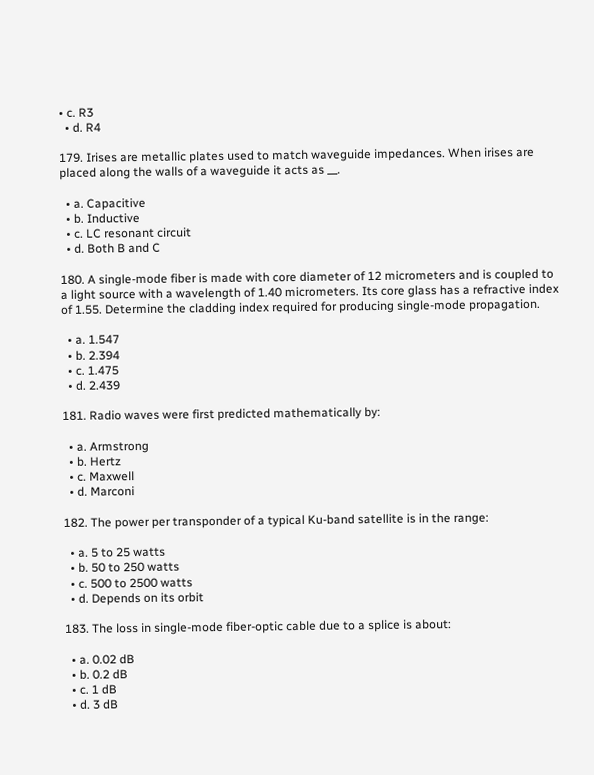• c. R3
  • d. R4

179. Irises are metallic plates used to match waveguide impedances. When irises are placed along the walls of a waveguide it acts as __.

  • a. Capacitive
  • b. Inductive
  • c. LC resonant circuit
  • d. Both B and C

180. A single-mode fiber is made with core diameter of 12 micrometers and is coupled to a light source with a wavelength of 1.40 micrometers. Its core glass has a refractive index of 1.55. Determine the cladding index required for producing single-mode propagation.

  • a. 1.547
  • b. 2.394
  • c. 1.475
  • d. 2.439

181. Radio waves were first predicted mathematically by:

  • a. Armstrong
  • b. Hertz
  • c. Maxwell
  • d. Marconi

182. The power per transponder of a typical Ku-band satellite is in the range:

  • a. 5 to 25 watts
  • b. 50 to 250 watts
  • c. 500 to 2500 watts
  • d. Depends on its orbit

183. The loss in single-mode fiber-optic cable due to a splice is about:

  • a. 0.02 dB
  • b. 0.2 dB
  • c. 1 dB
  • d. 3 dB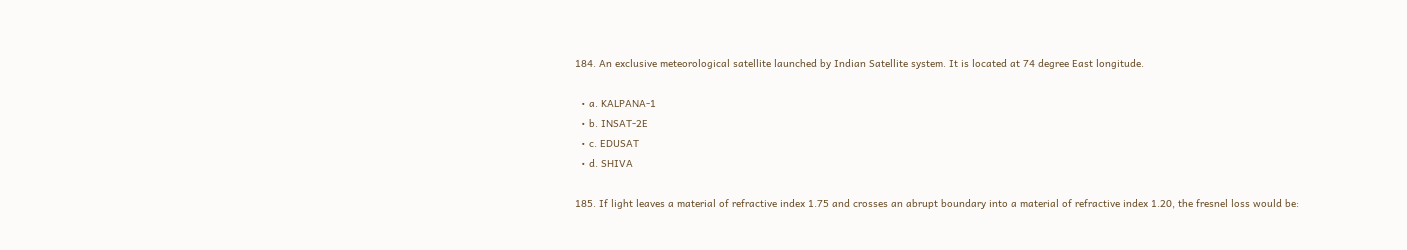184. An exclusive meteorological satellite launched by Indian Satellite system. It is located at 74 degree East longitude.

  • a. KALPANA-1
  • b. INSAT-2E
  • c. EDUSAT
  • d. SHIVA

185. If light leaves a material of refractive index 1.75 and crosses an abrupt boundary into a material of refractive index 1.20, the fresnel loss would be: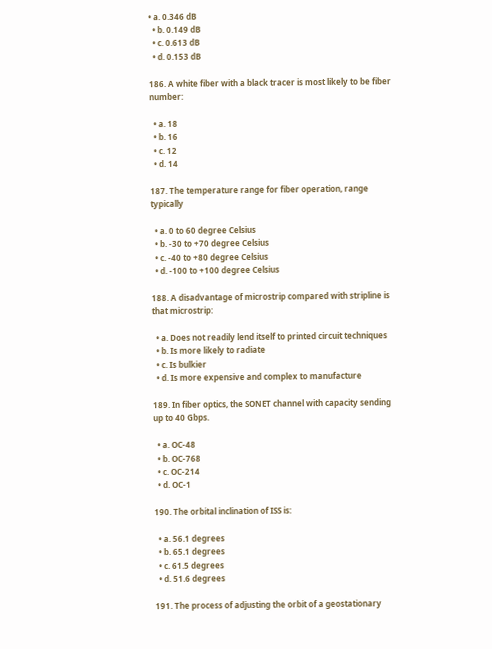• a. 0.346 dB
  • b. 0.149 dB
  • c. 0.613 dB
  • d. 0.153 dB

186. A white fiber with a black tracer is most likely to be fiber number:

  • a. 18
  • b. 16
  • c. 12
  • d. 14

187. The temperature range for fiber operation, range typically

  • a. 0 to 60 degree Celsius
  • b. -30 to +70 degree Celsius
  • c. -40 to +80 degree Celsius
  • d. -100 to +100 degree Celsius

188. A disadvantage of microstrip compared with stripline is that microstrip:

  • a. Does not readily lend itself to printed circuit techniques
  • b. Is more likely to radiate
  • c. Is bulkier
  • d. Is more expensive and complex to manufacture

189. In fiber optics, the SONET channel with capacity sending up to 40 Gbps.

  • a. OC-48
  • b. OC-768
  • c. OC-214
  • d. OC-1

190. The orbital inclination of ISS is:

  • a. 56.1 degrees
  • b. 65.1 degrees
  • c. 61.5 degrees
  • d. 51.6 degrees

191. The process of adjusting the orbit of a geostationary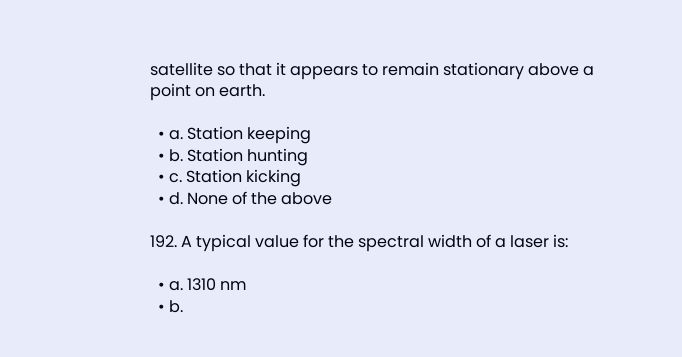satellite so that it appears to remain stationary above a point on earth.

  • a. Station keeping
  • b. Station hunting
  • c. Station kicking
  • d. None of the above

192. A typical value for the spectral width of a laser is:

  • a. 1310 nm
  • b.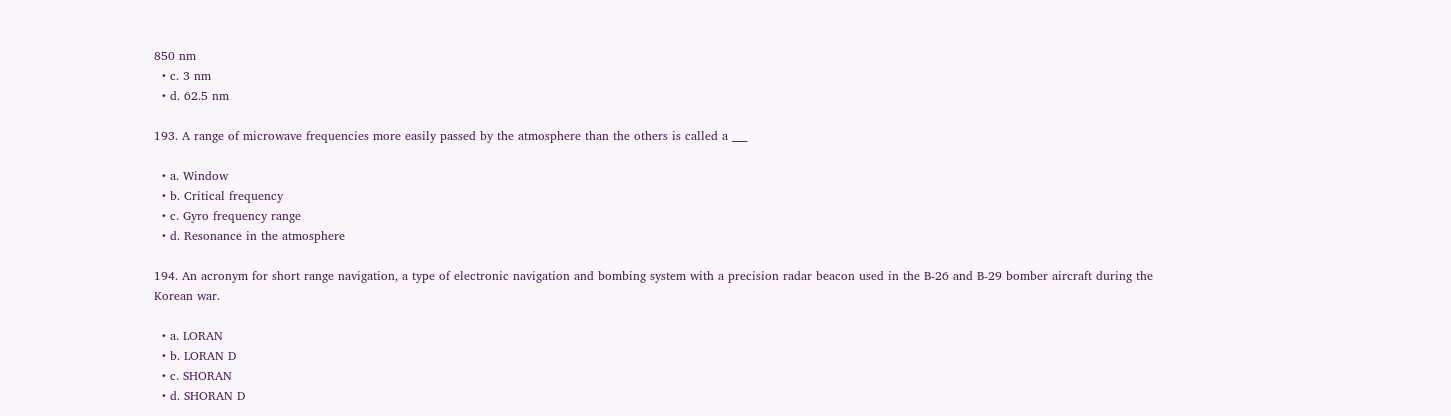850 nm
  • c. 3 nm
  • d. 62.5 nm

193. A range of microwave frequencies more easily passed by the atmosphere than the others is called a ___

  • a. Window
  • b. Critical frequency
  • c. Gyro frequency range
  • d. Resonance in the atmosphere

194. An acronym for short range navigation, a type of electronic navigation and bombing system with a precision radar beacon used in the B-26 and B-29 bomber aircraft during the Korean war.

  • a. LORAN
  • b. LORAN D
  • c. SHORAN
  • d. SHORAN D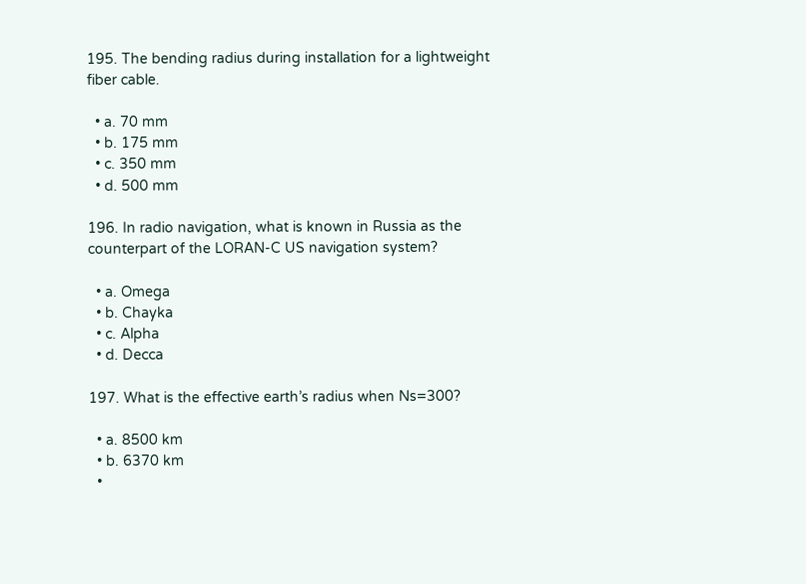195. The bending radius during installation for a lightweight fiber cable.

  • a. 70 mm
  • b. 175 mm
  • c. 350 mm
  • d. 500 mm

196. In radio navigation, what is known in Russia as the counterpart of the LORAN-C US navigation system?

  • a. Omega
  • b. Chayka
  • c. Alpha
  • d. Decca

197. What is the effective earth’s radius when Ns=300?

  • a. 8500 km
  • b. 6370 km
  •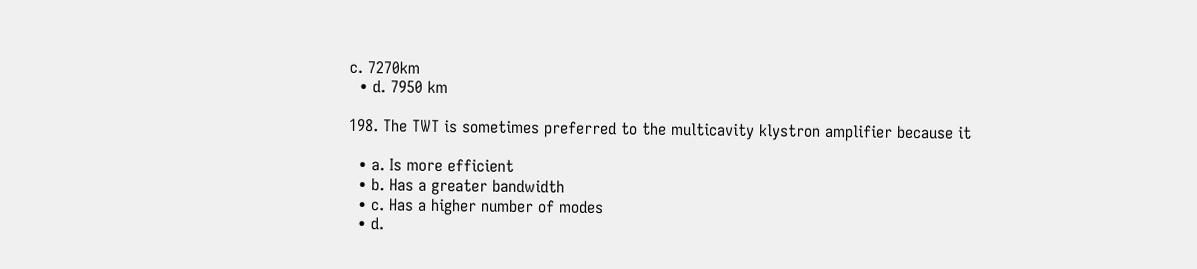c. 7270km
  • d. 7950 km

198. The TWT is sometimes preferred to the multicavity klystron amplifier because it

  • a. Is more efficient
  • b. Has a greater bandwidth
  • c. Has a higher number of modes
  • d.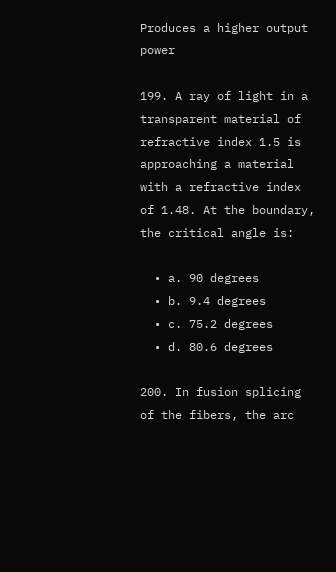Produces a higher output power

199. A ray of light in a transparent material of refractive index 1.5 is approaching a material with a refractive index of 1.48. At the boundary, the critical angle is:

  • a. 90 degrees
  • b. 9.4 degrees
  • c. 75.2 degrees
  • d. 80.6 degrees

200. In fusion splicing of the fibers, the arc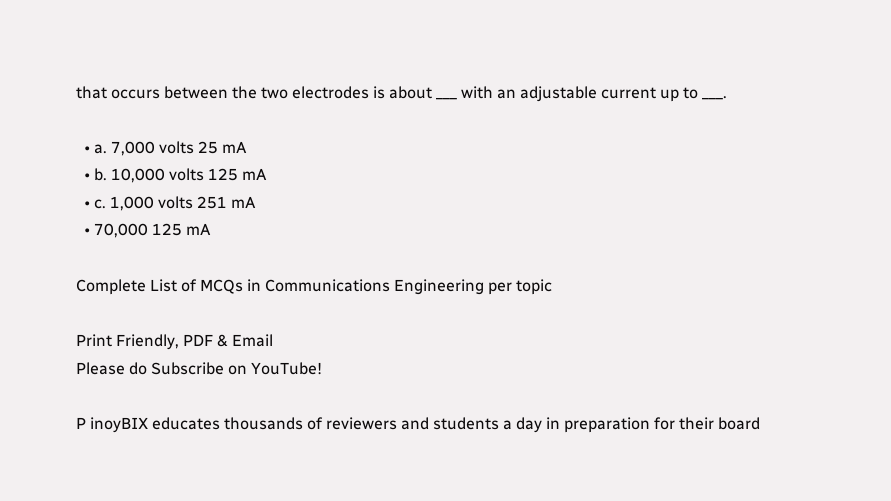that occurs between the two electrodes is about ___ with an adjustable current up to ___.

  • a. 7,000 volts 25 mA
  • b. 10,000 volts 125 mA
  • c. 1,000 volts 251 mA
  • 70,000 125 mA

Complete List of MCQs in Communications Engineering per topic

Print Friendly, PDF & Email
Please do Subscribe on YouTube!

P inoyBIX educates thousands of reviewers and students a day in preparation for their board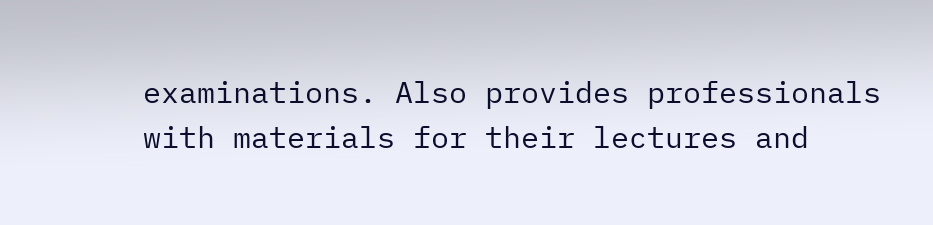examinations. Also provides professionals with materials for their lectures and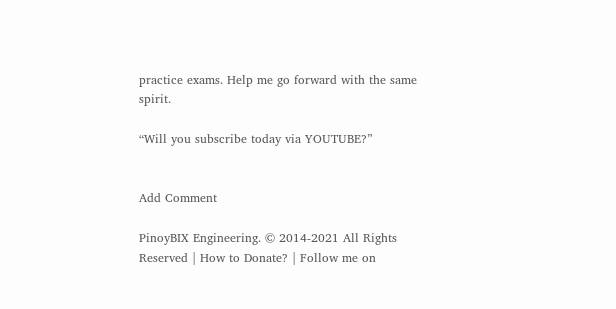practice exams. Help me go forward with the same spirit.

“Will you subscribe today via YOUTUBE?”


Add Comment

PinoyBIX Engineering. © 2014-2021 All Rights Reserved | How to Donate? | Follow me on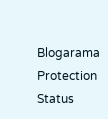Blogarama Protection Status